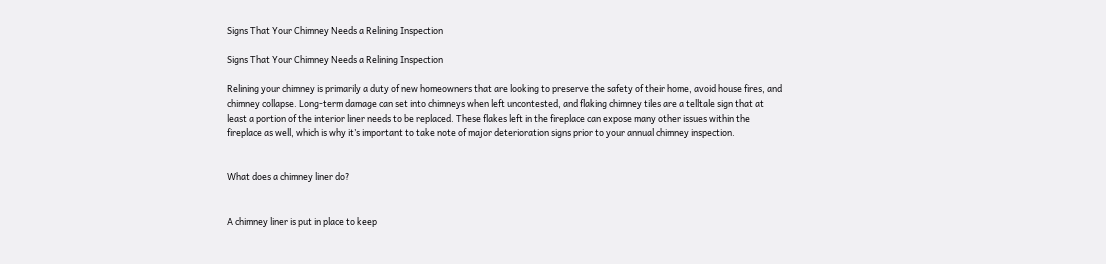Signs That Your Chimney Needs a Relining Inspection

Signs That Your Chimney Needs a Relining Inspection

Relining your chimney is primarily a duty of new homeowners that are looking to preserve the safety of their home, avoid house fires, and chimney collapse. Long-term damage can set into chimneys when left uncontested, and flaking chimney tiles are a telltale sign that at least a portion of the interior liner needs to be replaced. These flakes left in the fireplace can expose many other issues within the fireplace as well, which is why it’s important to take note of major deterioration signs prior to your annual chimney inspection.


What does a chimney liner do?


A chimney liner is put in place to keep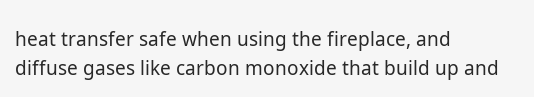heat transfer safe when using the fireplace, and diffuse gases like carbon monoxide that build up and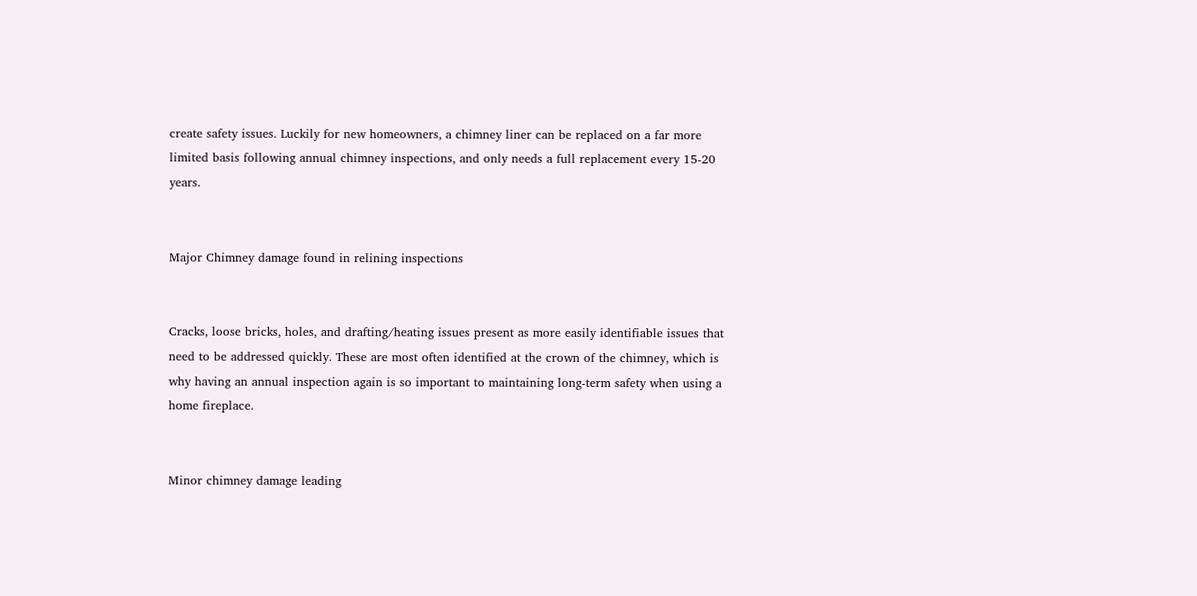create safety issues. Luckily for new homeowners, a chimney liner can be replaced on a far more limited basis following annual chimney inspections, and only needs a full replacement every 15-20 years.


Major Chimney damage found in relining inspections


Cracks, loose bricks, holes, and drafting/heating issues present as more easily identifiable issues that need to be addressed quickly. These are most often identified at the crown of the chimney, which is why having an annual inspection again is so important to maintaining long-term safety when using a home fireplace.


Minor chimney damage leading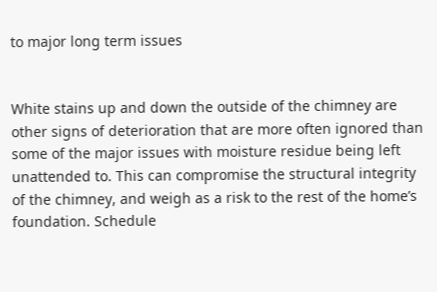to major long term issues


White stains up and down the outside of the chimney are other signs of deterioration that are more often ignored than some of the major issues with moisture residue being left unattended to. This can compromise the structural integrity of the chimney, and weigh as a risk to the rest of the home’s foundation. Schedule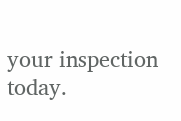your inspection today.